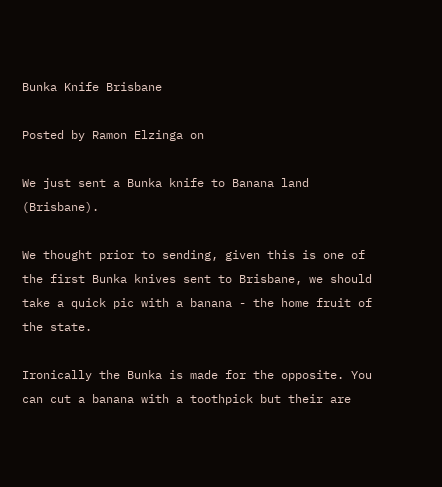Bunka Knife Brisbane

Posted by Ramon Elzinga on

We just sent a Bunka knife to Banana land (Brisbane).

We thought prior to sending, given this is one of the first Bunka knives sent to Brisbane, we should take a quick pic with a banana - the home fruit of the state.

Ironically the Bunka is made for the opposite. You can cut a banana with a toothpick but their are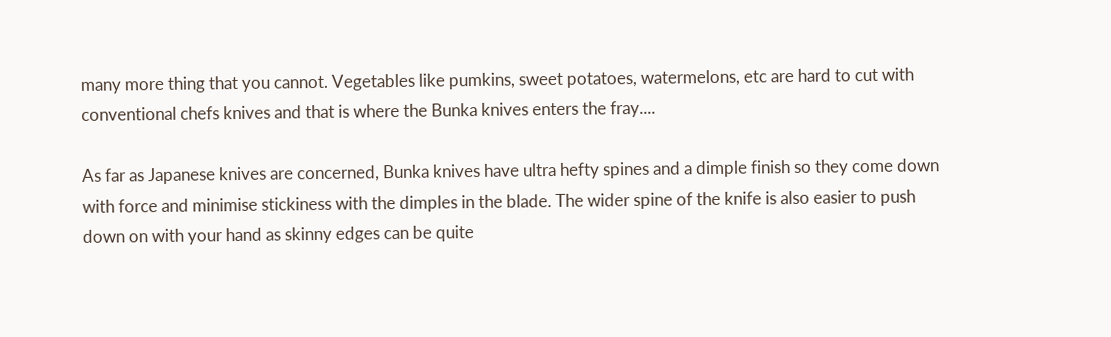many more thing that you cannot. Vegetables like pumkins, sweet potatoes, watermelons, etc are hard to cut with conventional chefs knives and that is where the Bunka knives enters the fray....

As far as Japanese knives are concerned, Bunka knives have ultra hefty spines and a dimple finish so they come down with force and minimise stickiness with the dimples in the blade. The wider spine of the knife is also easier to push down on with your hand as skinny edges can be quite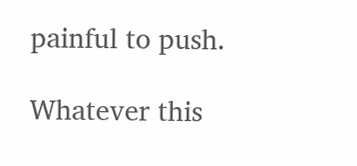painful to push.

Whatever this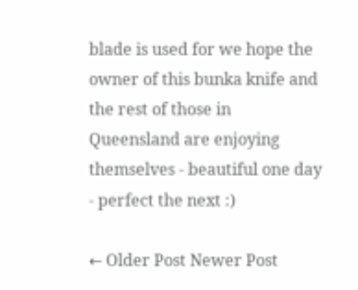blade is used for we hope the owner of this bunka knife and the rest of those in Queensland are enjoying themselves - beautiful one day - perfect the next :)

← Older Post Newer Post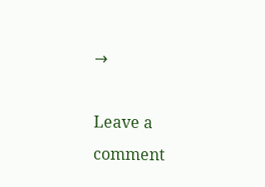→

Leave a comment